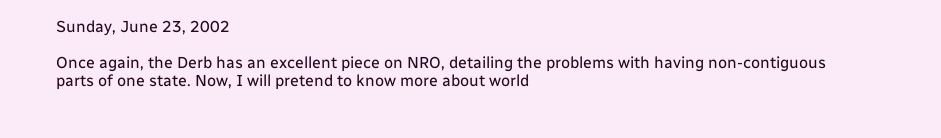Sunday, June 23, 2002

Once again, the Derb has an excellent piece on NRO, detailing the problems with having non-contiguous parts of one state. Now, I will pretend to know more about world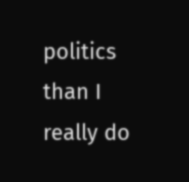politics than I really do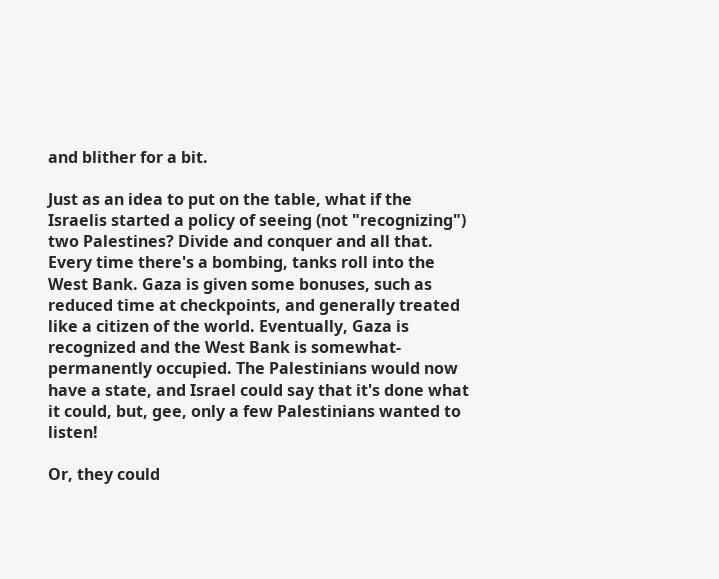and blither for a bit.

Just as an idea to put on the table, what if the Israelis started a policy of seeing (not "recognizing") two Palestines? Divide and conquer and all that. Every time there's a bombing, tanks roll into the West Bank. Gaza is given some bonuses, such as reduced time at checkpoints, and generally treated like a citizen of the world. Eventually, Gaza is recognized and the West Bank is somewhat-permanently occupied. The Palestinians would now have a state, and Israel could say that it's done what it could, but, gee, only a few Palestinians wanted to listen!

Or, they could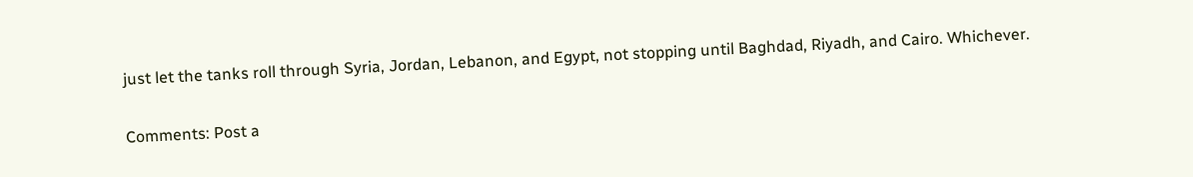just let the tanks roll through Syria, Jordan, Lebanon, and Egypt, not stopping until Baghdad, Riyadh, and Cairo. Whichever.

Comments: Post a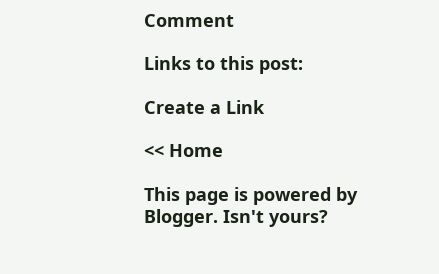Comment

Links to this post:

Create a Link

<< Home

This page is powered by Blogger. Isn't yours?